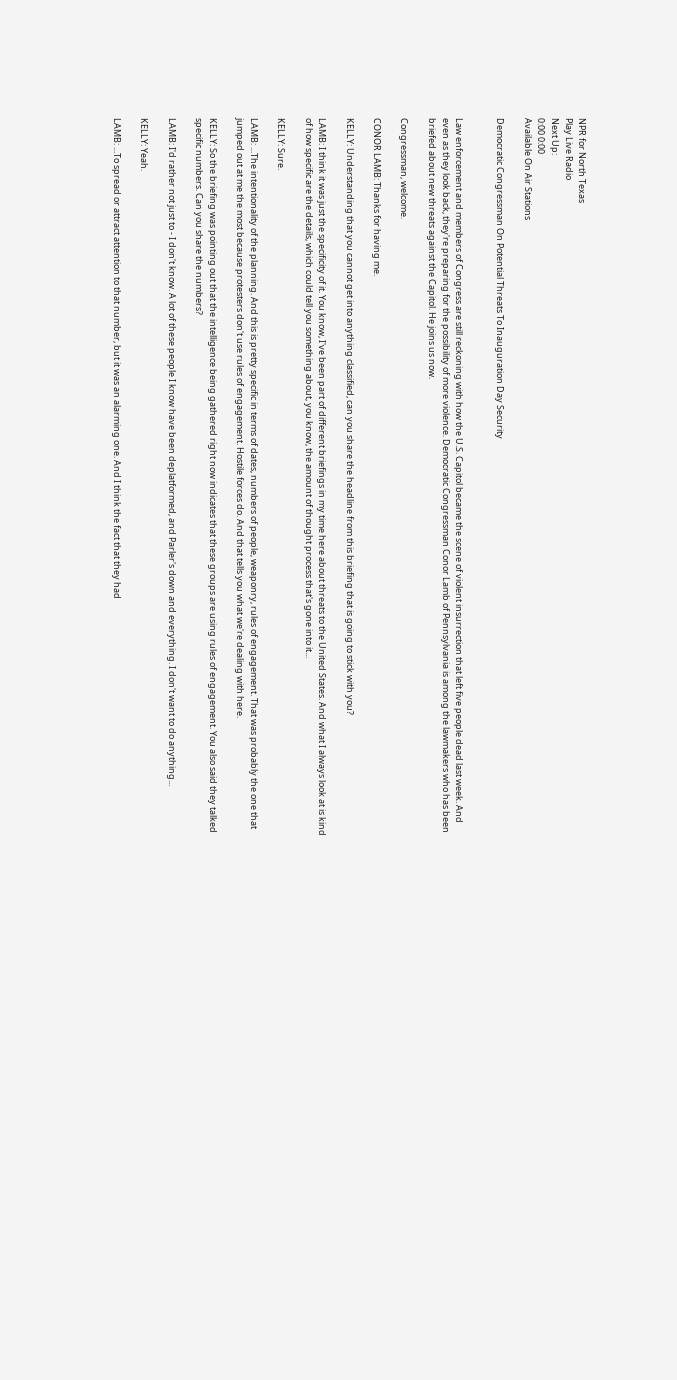NPR for North Texas
Play Live Radio
Next Up:
0:00 0:00
Available On Air Stations

Democratic Congressman On Potential Threats To Inauguration Day Security


Law enforcement and members of Congress are still reckoning with how the U.S. Capitol became the scene of violent insurrection that left five people dead last week. And even as they look back, they're preparing for the possibility of more violence. Democratic Congressman Conor Lamb of Pennsylvania is among the lawmakers who has been briefed about new threats against the Capitol. He joins us now.

Congressman, welcome.

CONOR LAMB: Thanks for having me.

KELLY: Understanding that you cannot get into anything classified, can you share the headline from this briefing that is going to stick with you?

LAMB: I think it was just the specificity of it. You know, I've been part of different briefings in my time here about threats to the United States. And what I always look at is kind of how specific are the details, which could tell you something about, you know, the amount of thought process that's gone into it...

KELLY: Sure.

LAMB: ...The intentionality of the planning. And this is pretty specific in terms of dates, numbers of people, weaponry, rules of engagement. That was probably the one that jumped out at me the most because protesters don't use rules of engagement. Hostile forces do. And that tells you what we're dealing with here.

KELLY: So the briefing was pointing out that the intelligence being gathered right now indicates that these groups are using rules of engagement. You also said they talked specific numbers. Can you share the numbers?

LAMB: I'd rather not just to - I don't know. A lot of these people I know have been deplatformed, and Parler's down and everything. I don't want to do anything...

KELLY: Yeah.

LAMB: ...To spread or attract attention to that number, but it was an alarming one. And I think the fact that they had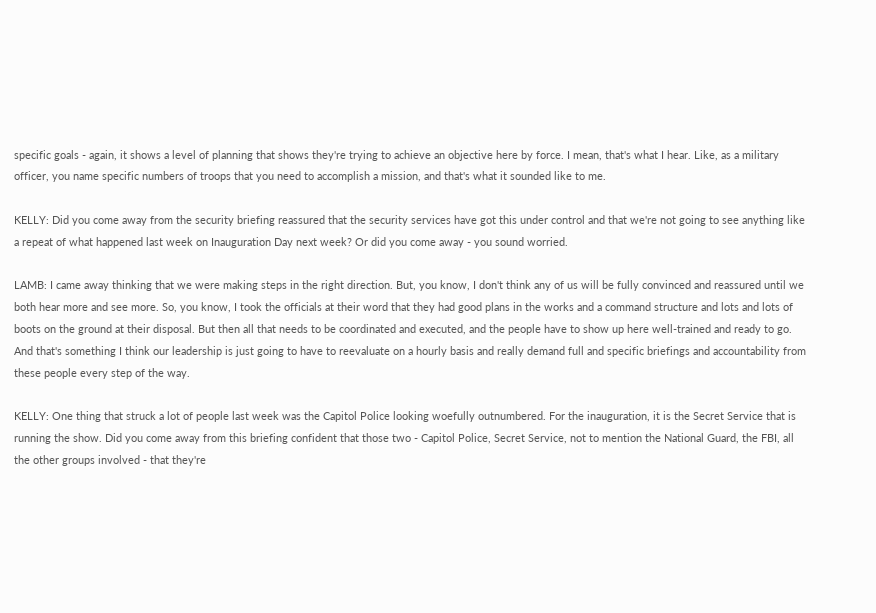specific goals - again, it shows a level of planning that shows they're trying to achieve an objective here by force. I mean, that's what I hear. Like, as a military officer, you name specific numbers of troops that you need to accomplish a mission, and that's what it sounded like to me.

KELLY: Did you come away from the security briefing reassured that the security services have got this under control and that we're not going to see anything like a repeat of what happened last week on Inauguration Day next week? Or did you come away - you sound worried.

LAMB: I came away thinking that we were making steps in the right direction. But, you know, I don't think any of us will be fully convinced and reassured until we both hear more and see more. So, you know, I took the officials at their word that they had good plans in the works and a command structure and lots and lots of boots on the ground at their disposal. But then all that needs to be coordinated and executed, and the people have to show up here well-trained and ready to go. And that's something I think our leadership is just going to have to reevaluate on a hourly basis and really demand full and specific briefings and accountability from these people every step of the way.

KELLY: One thing that struck a lot of people last week was the Capitol Police looking woefully outnumbered. For the inauguration, it is the Secret Service that is running the show. Did you come away from this briefing confident that those two - Capitol Police, Secret Service, not to mention the National Guard, the FBI, all the other groups involved - that they're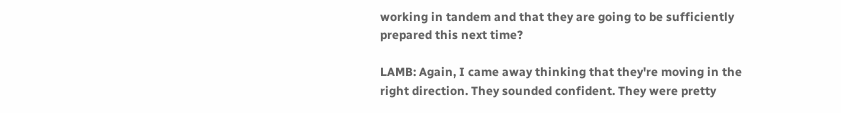working in tandem and that they are going to be sufficiently prepared this next time?

LAMB: Again, I came away thinking that they're moving in the right direction. They sounded confident. They were pretty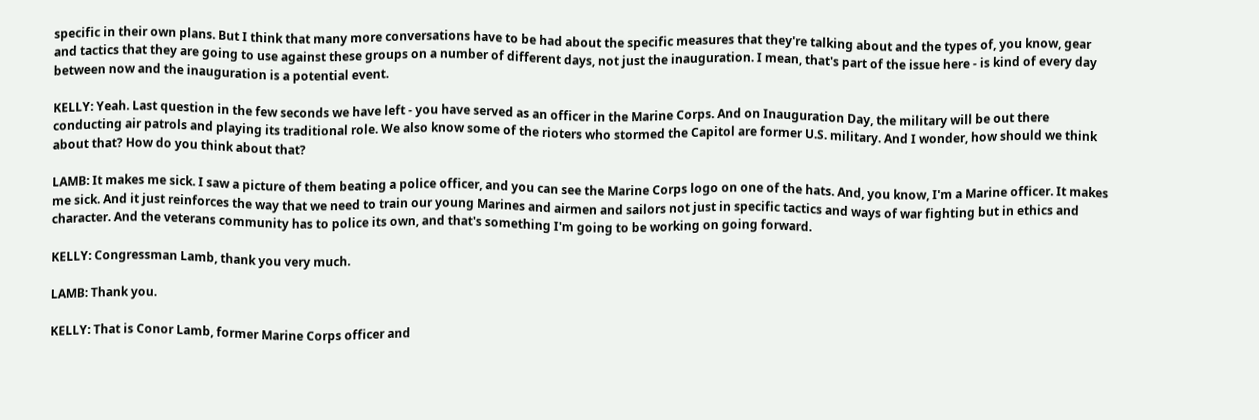specific in their own plans. But I think that many more conversations have to be had about the specific measures that they're talking about and the types of, you know, gear and tactics that they are going to use against these groups on a number of different days, not just the inauguration. I mean, that's part of the issue here - is kind of every day between now and the inauguration is a potential event.

KELLY: Yeah. Last question in the few seconds we have left - you have served as an officer in the Marine Corps. And on Inauguration Day, the military will be out there conducting air patrols and playing its traditional role. We also know some of the rioters who stormed the Capitol are former U.S. military. And I wonder, how should we think about that? How do you think about that?

LAMB: It makes me sick. I saw a picture of them beating a police officer, and you can see the Marine Corps logo on one of the hats. And, you know, I'm a Marine officer. It makes me sick. And it just reinforces the way that we need to train our young Marines and airmen and sailors not just in specific tactics and ways of war fighting but in ethics and character. And the veterans community has to police its own, and that's something I'm going to be working on going forward.

KELLY: Congressman Lamb, thank you very much.

LAMB: Thank you.

KELLY: That is Conor Lamb, former Marine Corps officer and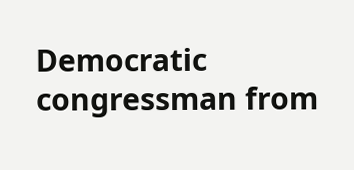Democratic congressman from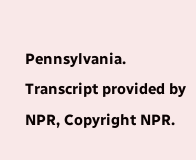Pennsylvania. Transcript provided by NPR, Copyright NPR.